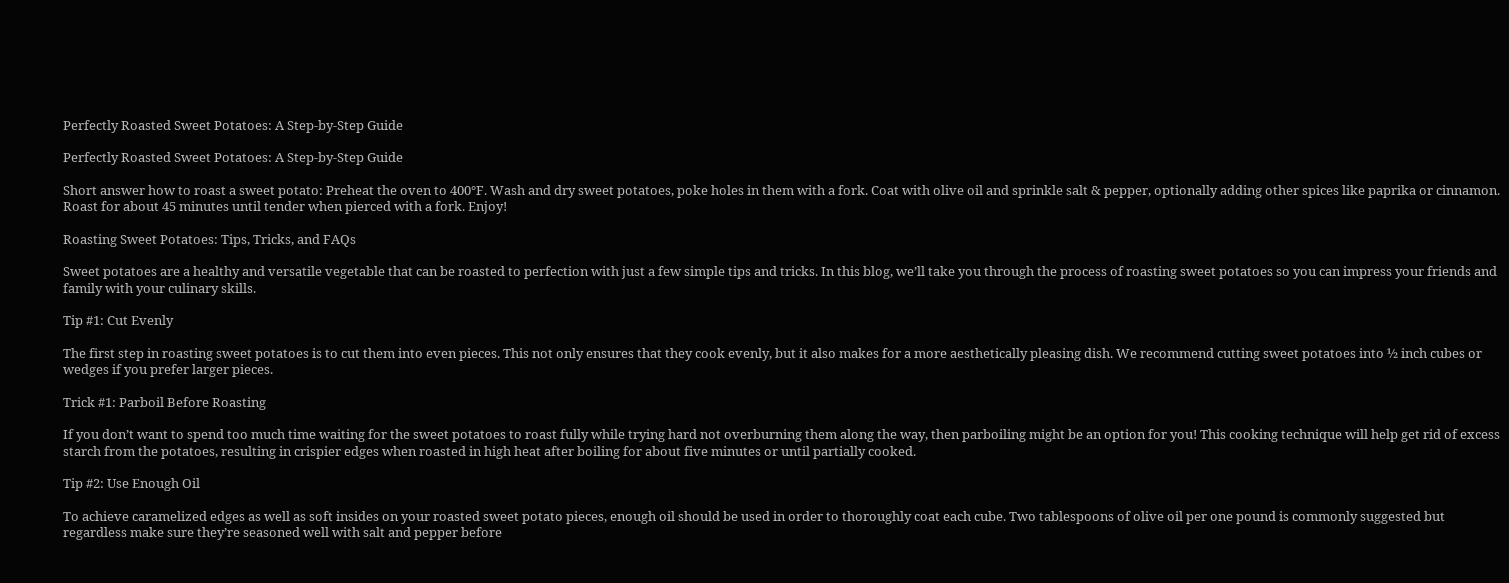Perfectly Roasted Sweet Potatoes: A Step-by-Step Guide

Perfectly Roasted Sweet Potatoes: A Step-by-Step Guide

Short answer how to roast a sweet potato: Preheat the oven to 400°F. Wash and dry sweet potatoes, poke holes in them with a fork. Coat with olive oil and sprinkle salt & pepper, optionally adding other spices like paprika or cinnamon. Roast for about 45 minutes until tender when pierced with a fork. Enjoy!

Roasting Sweet Potatoes: Tips, Tricks, and FAQs

Sweet potatoes are a healthy and versatile vegetable that can be roasted to perfection with just a few simple tips and tricks. In this blog, we’ll take you through the process of roasting sweet potatoes so you can impress your friends and family with your culinary skills.

Tip #1: Cut Evenly

The first step in roasting sweet potatoes is to cut them into even pieces. This not only ensures that they cook evenly, but it also makes for a more aesthetically pleasing dish. We recommend cutting sweet potatoes into ½ inch cubes or wedges if you prefer larger pieces.

Trick #1: Parboil Before Roasting

If you don’t want to spend too much time waiting for the sweet potatoes to roast fully while trying hard not overburning them along the way, then parboiling might be an option for you! This cooking technique will help get rid of excess starch from the potatoes, resulting in crispier edges when roasted in high heat after boiling for about five minutes or until partially cooked.

Tip #2: Use Enough Oil

To achieve caramelized edges as well as soft insides on your roasted sweet potato pieces, enough oil should be used in order to thoroughly coat each cube. Two tablespoons of olive oil per one pound is commonly suggested but regardless make sure they’re seasoned well with salt and pepper before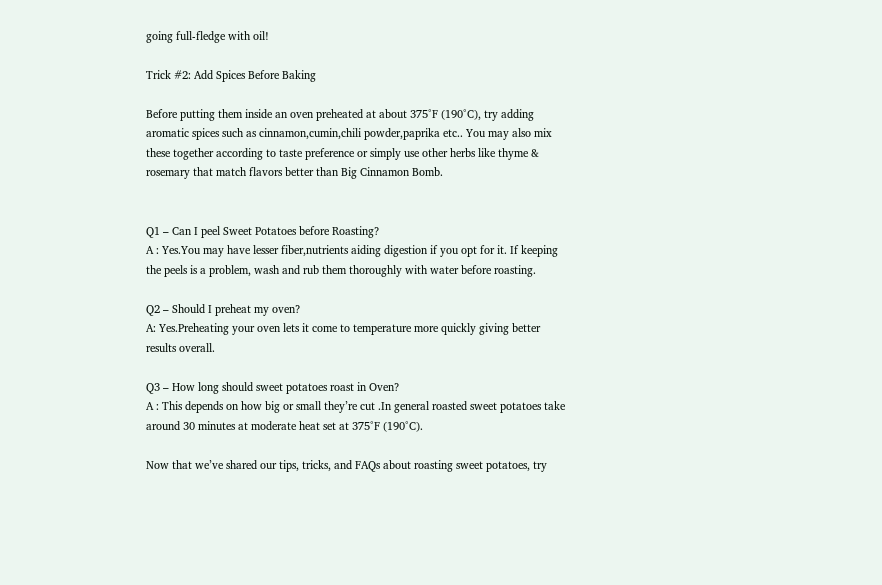going full-fledge with oil!

Trick #2: Add Spices Before Baking

Before putting them inside an oven preheated at about 375°F (190°C), try adding aromatic spices such as cinnamon,cumin,chili powder,paprika etc.. You may also mix these together according to taste preference or simply use other herbs like thyme & rosemary that match flavors better than Big Cinnamon Bomb.


Q1 – Can I peel Sweet Potatoes before Roasting?
A : Yes.You may have lesser fiber,nutrients aiding digestion if you opt for it. If keeping the peels is a problem, wash and rub them thoroughly with water before roasting.

Q2 – Should I preheat my oven?
A: Yes.Preheating your oven lets it come to temperature more quickly giving better results overall.

Q3 – How long should sweet potatoes roast in Oven?
A : This depends on how big or small they’re cut .In general roasted sweet potatoes take around 30 minutes at moderate heat set at 375°F (190°C).

Now that we’ve shared our tips, tricks, and FAQs about roasting sweet potatoes, try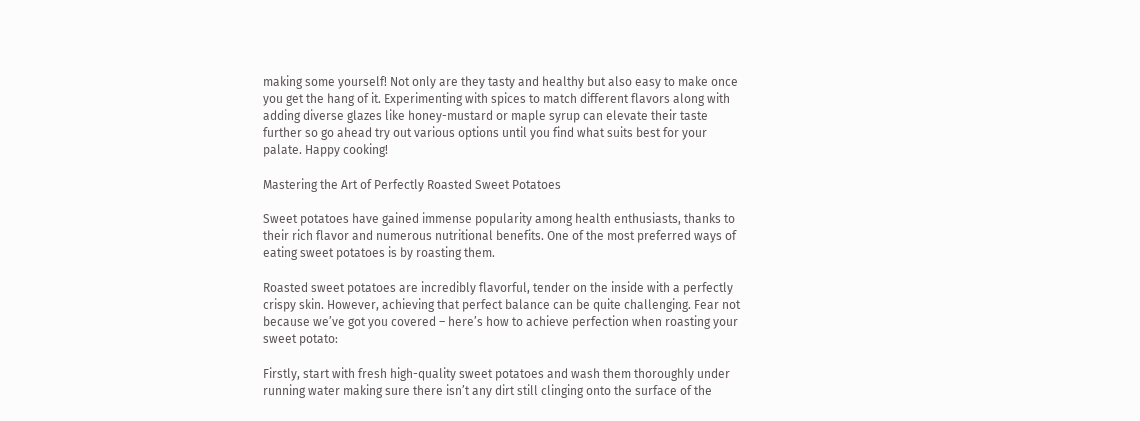making some yourself! Not only are they tasty and healthy but also easy to make once you get the hang of it. Experimenting with spices to match different flavors along with adding diverse glazes like honey-mustard or maple syrup can elevate their taste further so go ahead try out various options until you find what suits best for your palate. Happy cooking!

Mastering the Art of Perfectly Roasted Sweet Potatoes

Sweet potatoes have gained immense popularity among health enthusiasts, thanks to their rich flavor and numerous nutritional benefits. One of the most preferred ways of eating sweet potatoes is by roasting them.

Roasted sweet potatoes are incredibly flavorful, tender on the inside with a perfectly crispy skin. However, achieving that perfect balance can be quite challenging. Fear not because we’ve got you covered – here’s how to achieve perfection when roasting your sweet potato:

Firstly, start with fresh high-quality sweet potatoes and wash them thoroughly under running water making sure there isn’t any dirt still clinging onto the surface of the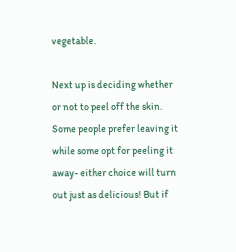vegetable.

Next up is deciding whether or not to peel off the skin. Some people prefer leaving it while some opt for peeling it away- either choice will turn out just as delicious! But if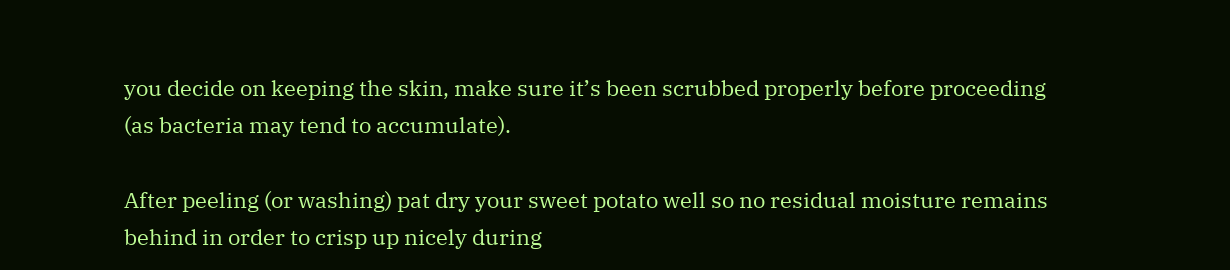you decide on keeping the skin, make sure it’s been scrubbed properly before proceeding (as bacteria may tend to accumulate).

After peeling (or washing) pat dry your sweet potato well so no residual moisture remains behind in order to crisp up nicely during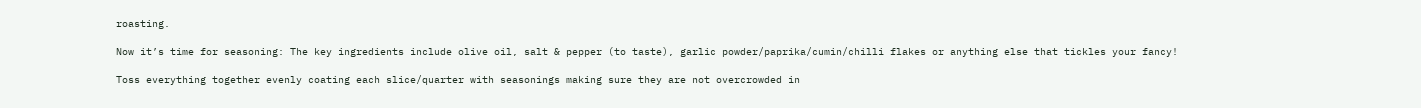roasting.

Now it’s time for seasoning: The key ingredients include olive oil, salt & pepper (to taste), garlic powder/paprika/cumin/chilli flakes or anything else that tickles your fancy!

Toss everything together evenly coating each slice/quarter with seasonings making sure they are not overcrowded in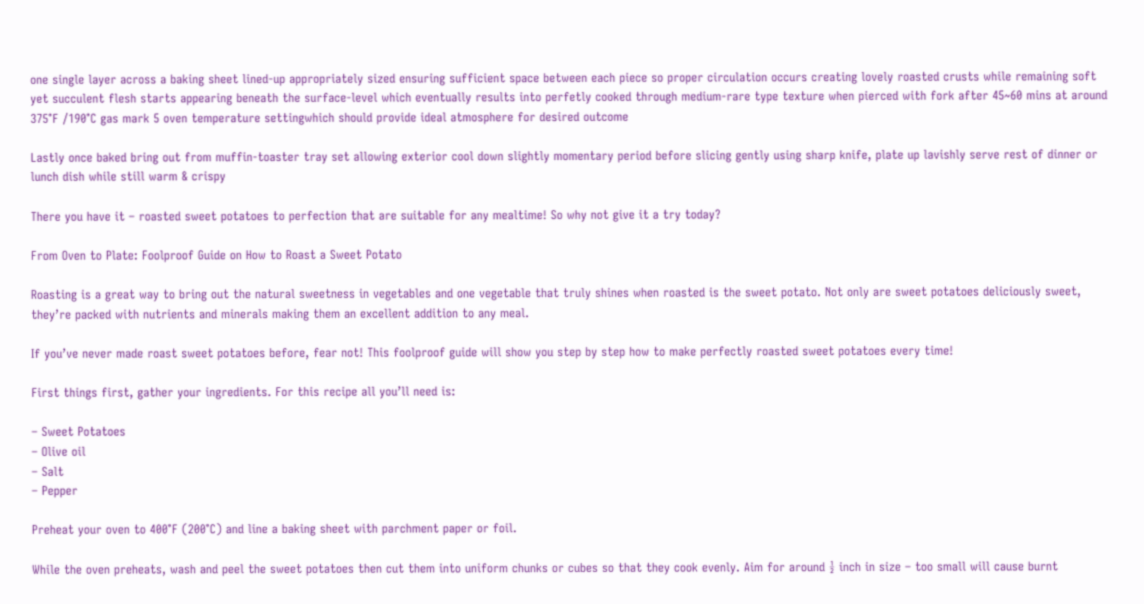one single layer across a baking sheet lined-up appropriately sized ensuring sufficient space between each piece so proper circulation occurs creating lovely roasted crusts while remaining soft yet succulent flesh starts appearing beneath the surface-level which eventually results into perfetly cooked through medium-rare type texture when pierced with fork after 45~60 mins at around 375°F /190°C gas mark 5 oven temperature settingwhich should provide ideal atmosphere for desired outcome

Lastly once baked bring out from muffin-toaster tray set allowing exterior cool down slightly momentary period before slicing gently using sharp knife, plate up lavishly serve rest of dinner or lunch dish while still warm & crispy

There you have it – roasted sweet potatoes to perfection that are suitable for any mealtime! So why not give it a try today?

From Oven to Plate: Foolproof Guide on How to Roast a Sweet Potato

Roasting is a great way to bring out the natural sweetness in vegetables and one vegetable that truly shines when roasted is the sweet potato. Not only are sweet potatoes deliciously sweet, they’re packed with nutrients and minerals making them an excellent addition to any meal.

If you’ve never made roast sweet potatoes before, fear not! This foolproof guide will show you step by step how to make perfectly roasted sweet potatoes every time!

First things first, gather your ingredients. For this recipe all you’ll need is:

– Sweet Potatoes
– Olive oil
– Salt
– Pepper

Preheat your oven to 400°F (200°C) and line a baking sheet with parchment paper or foil.

While the oven preheats, wash and peel the sweet potatoes then cut them into uniform chunks or cubes so that they cook evenly. Aim for around ½ inch in size – too small will cause burnt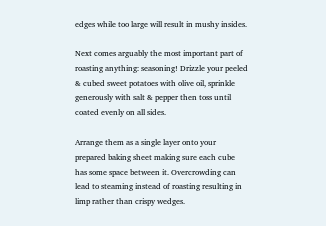edges while too large will result in mushy insides.

Next comes arguably the most important part of roasting anything: seasoning! Drizzle your peeled & cubed sweet potatoes with olive oil, sprinkle generously with salt & pepper then toss until coated evenly on all sides.

Arrange them as a single layer onto your prepared baking sheet making sure each cube has some space between it. Overcrowding can lead to steaming instead of roasting resulting in limp rather than crispy wedges.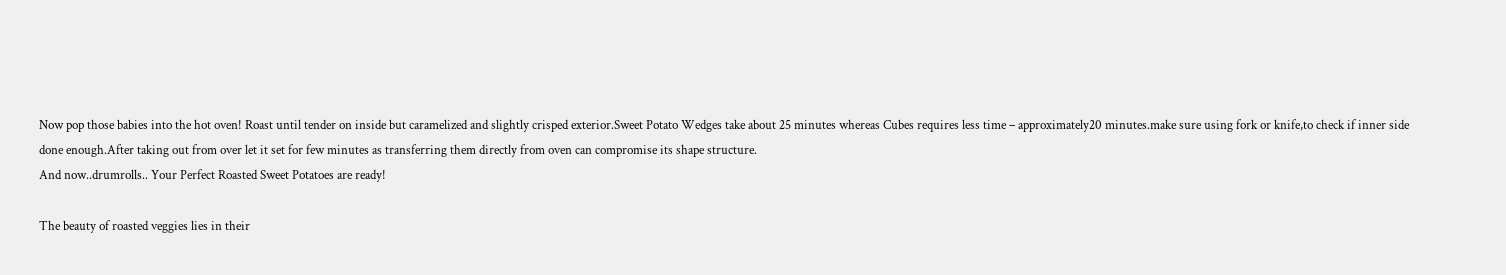Now pop those babies into the hot oven! Roast until tender on inside but caramelized and slightly crisped exterior.Sweet Potato Wedges take about 25 minutes whereas Cubes requires less time – approximately20 minutes.make sure using fork or knife,to check if inner side done enough.After taking out from over let it set for few minutes as transferring them directly from oven can compromise its shape structure.
And now..drumrolls.. Your Perfect Roasted Sweet Potatoes are ready!

The beauty of roasted veggies lies in their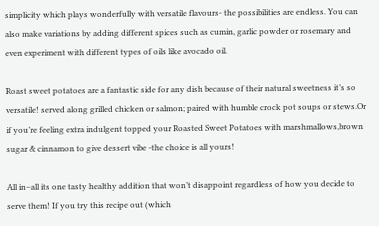simplicity which plays wonderfully with versatile flavours- the possibilities are endless. You can also make variations by adding different spices such as cumin, garlic powder or rosemary and even experiment with different types of oils like avocado oil.

Roast sweet potatoes are a fantastic side for any dish because of their natural sweetness it’s so versatile! served along grilled chicken or salmon; paired with humble crock pot soups or stews.Or if you’re feeling extra indulgent topped your Roasted Sweet Potatoes with marshmallows,brown sugar & cinnamon to give dessert vibe -the choice is all yours!

All in–all its one tasty healthy addition that won’t disappoint regardless of how you decide to serve them! If you try this recipe out (which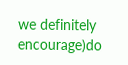we definitely encourage)do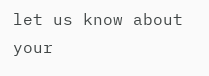let us know about your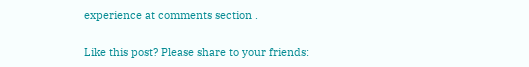experience at comments section .

Like this post? Please share to your friends: